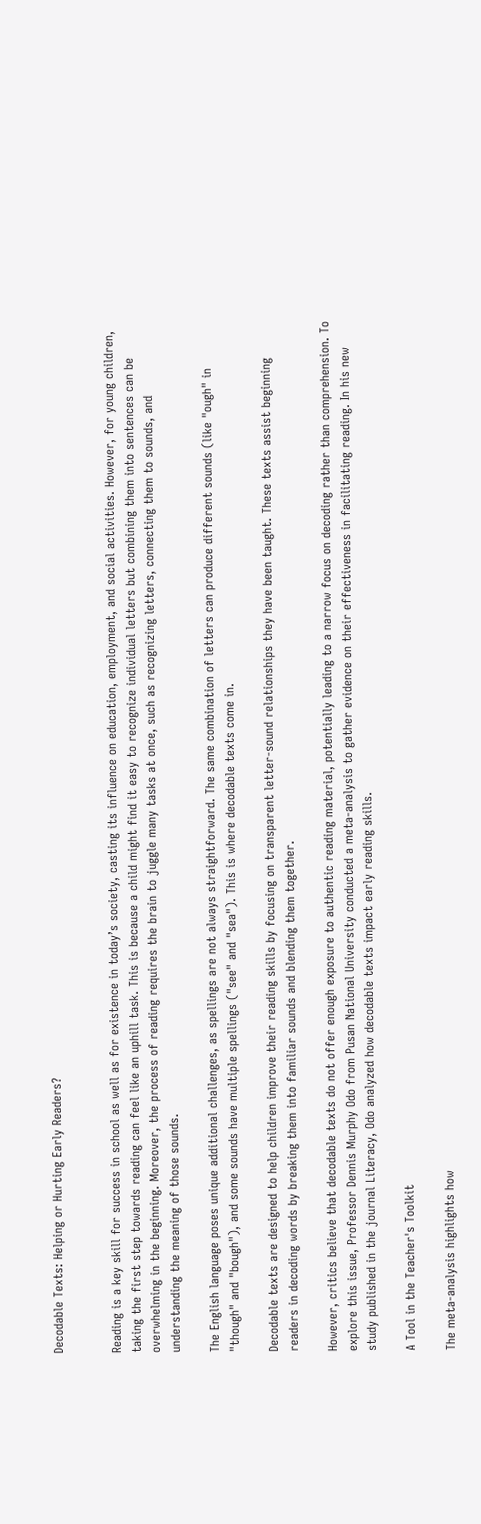Decodable Texts: Helping or Hurting Early Readers?


Reading is a key skill for success in school as well as for existence in today’s society, casting its influence on education, employment, and social activities. However, for young children, taking the first step towards reading can feel like an uphill task. This is because a child might find it easy to recognize individual letters but combining them into sentences can be overwhelming in the beginning. Moreover, the process of reading requires the brain to juggle many tasks at once, such as recognizing letters, connecting them to sounds, and understanding the meaning of those sounds.

The English language poses unique additional challenges, as spellings are not always straightforward. The same combination of letters can produce different sounds (like "ough" in "though" and "bough"), and some sounds have multiple spellings ("see" and "sea"). This is where decodable texts come in.

Decodable texts are designed to help children improve their reading skills by focusing on transparent letter-sound relationships they have been taught. These texts assist beginning readers in decoding words by breaking them into familiar sounds and blending them together.

However, critics believe that decodable texts do not offer enough exposure to authentic reading material, potentially leading to a narrow focus on decoding rather than comprehension. To explore this issue, Professor Dennis Murphy Odo from Pusan National University conducted a meta-analysis to gather evidence on their effectiveness in facilitating reading. In his new study published in the journal Literacy, Odo analyzed how decodable texts impact early reading skills.

A Tool in the Teacher's Toolkit

The meta-analysis highlights how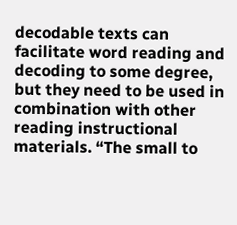decodable texts can facilitate word reading and decoding to some degree, but they need to be used in combination with other reading instructional materials. “The small to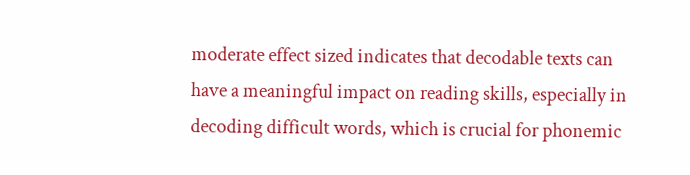moderate effect sized indicates that decodable texts can have a meaningful impact on reading skills, especially in decoding difficult words, which is crucial for phonemic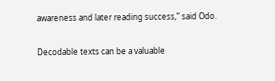awareness and later reading success,” said Odo.

Decodable texts can be a valuable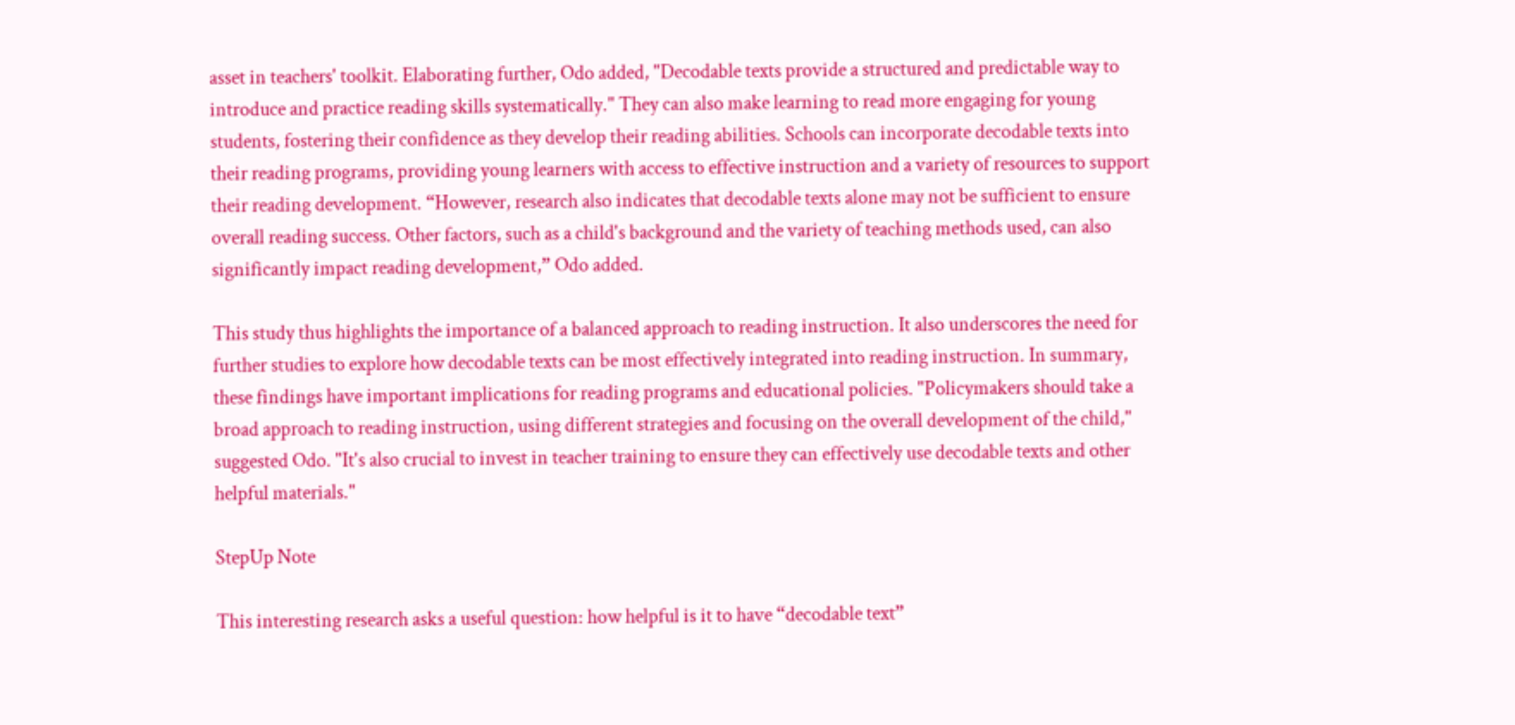asset in teachers' toolkit. Elaborating further, Odo added, "Decodable texts provide a structured and predictable way to introduce and practice reading skills systematically." They can also make learning to read more engaging for young students, fostering their confidence as they develop their reading abilities. Schools can incorporate decodable texts into their reading programs, providing young learners with access to effective instruction and a variety of resources to support their reading development. “However, research also indicates that decodable texts alone may not be sufficient to ensure overall reading success. Other factors, such as a child's background and the variety of teaching methods used, can also significantly impact reading development,” Odo added.

This study thus highlights the importance of a balanced approach to reading instruction. It also underscores the need for further studies to explore how decodable texts can be most effectively integrated into reading instruction. In summary, these findings have important implications for reading programs and educational policies. "Policymakers should take a broad approach to reading instruction, using different strategies and focusing on the overall development of the child," suggested Odo. "It's also crucial to invest in teacher training to ensure they can effectively use decodable texts and other helpful materials."

StepUp Note

This interesting research asks a useful question: how helpful is it to have “decodable text”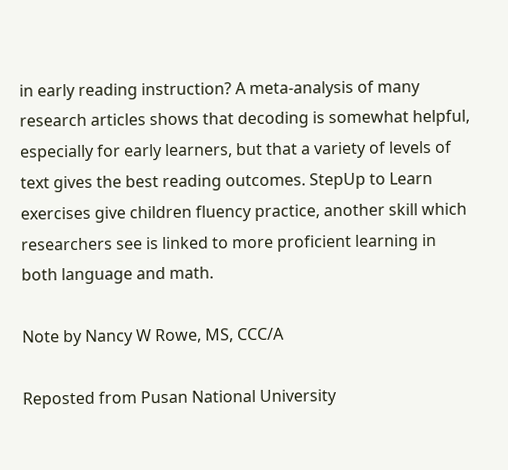in early reading instruction? A meta-analysis of many research articles shows that decoding is somewhat helpful, especially for early learners, but that a variety of levels of text gives the best reading outcomes. StepUp to Learn exercises give children fluency practice, another skill which researchers see is linked to more proficient learning in both language and math.

Note by Nancy W Rowe, MS, CCC/A

Reposted from Pusan National University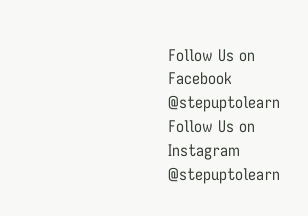Follow Us on Facebook @stepuptolearn  Follow Us on Instagram @stepuptolearn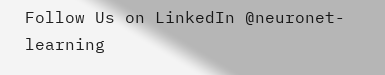Follow Us on LinkedIn @neuronet-learning